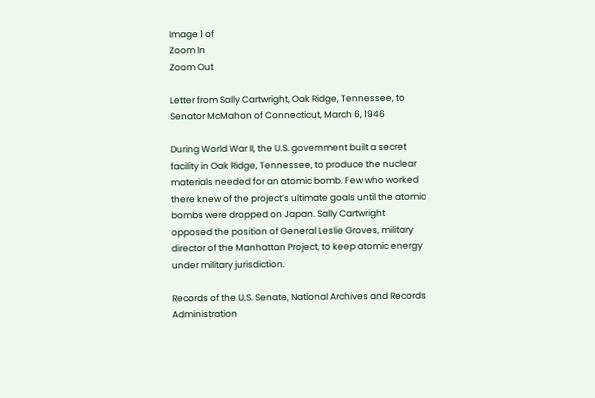Image 1 of
Zoom In
Zoom Out

Letter from Sally Cartwright, Oak Ridge, Tennessee, to Senator McMahon of Connecticut, March 6, 1946

During World War II, the U.S. government built a secret facility in Oak Ridge, Tennessee, to produce the nuclear materials needed for an atomic bomb. Few who worked there knew of the project’s ultimate goals until the atomic bombs were dropped on Japan. Sally Cartwright opposed the position of General Leslie Groves, military director of the Manhattan Project, to keep atomic energy under military jurisdiction.

Records of the U.S. Senate, National Archives and Records Administration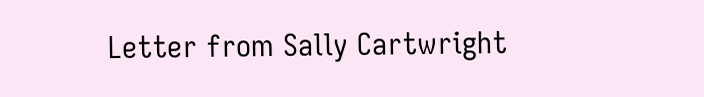Letter from Sally Cartwright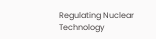Regulating Nuclear Technology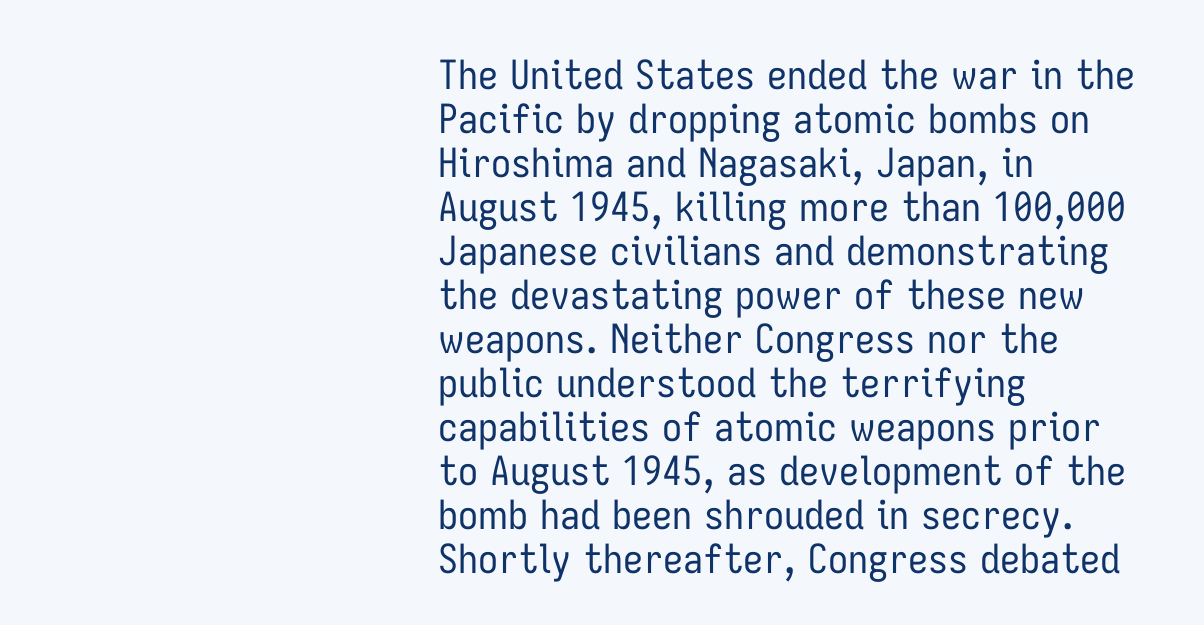The United States ended the war in the Pacific by dropping atomic bombs on Hiroshima and Nagasaki, Japan, in August 1945, killing more than 100,000 Japanese civilians and demonstrating the devastating power of these new weapons. Neither Congress nor the public understood the terrifying capabilities of atomic weapons prior to August 1945, as development of the bomb had been shrouded in secrecy. Shortly thereafter, Congress debated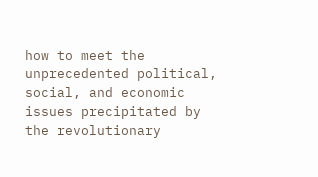how to meet the unprecedented political, social, and economic issues precipitated by the revolutionary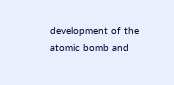development of the atomic bomb and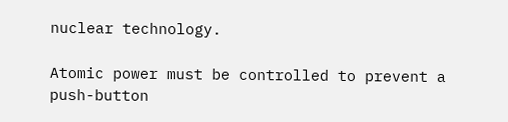nuclear technology.

Atomic power must be controlled to prevent a push-button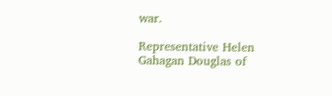war.

Representative Helen Gahagan Douglas of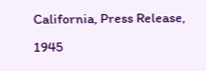California, Press Release, 1945